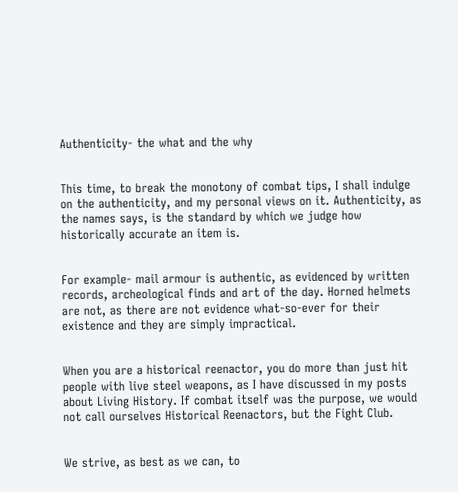Authenticity- the what and the why


This time, to break the monotony of combat tips, I shall indulge on the authenticity, and my personal views on it. Authenticity, as the names says, is the standard by which we judge how historically accurate an item is.


For example- mail armour is authentic, as evidenced by written records, archeological finds and art of the day. Horned helmets are not, as there are not evidence what-so-ever for their existence and they are simply impractical.


When you are a historical reenactor, you do more than just hit people with live steel weapons, as I have discussed in my posts about Living History. If combat itself was the purpose, we would not call ourselves Historical Reenactors, but the Fight Club.


We strive, as best as we can, to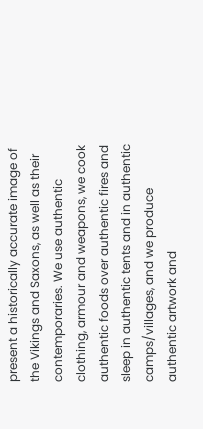present a historically accurate image of the Vikings and Saxons, as well as their contemporaries. We use authentic clothing, armour and weapons, we cook authentic foods over authentic fires and sleep in authentic tents and in authentic camps/villages, and we produce authentic artwork and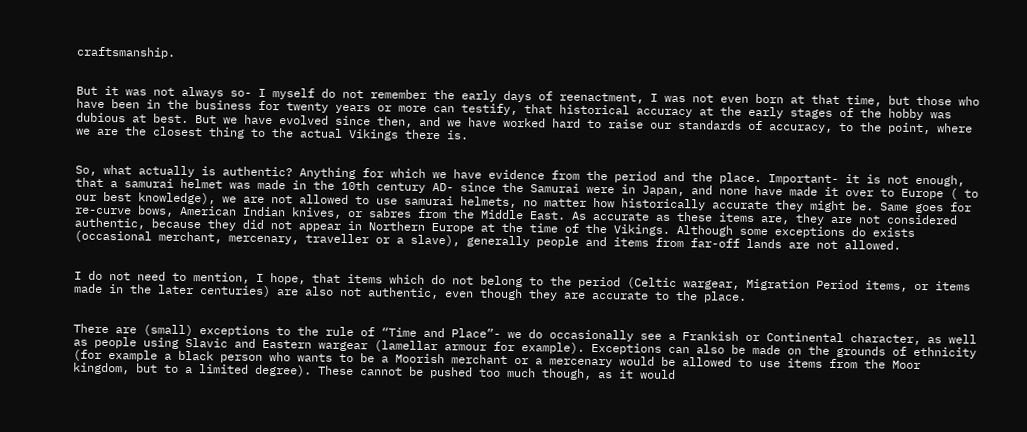craftsmanship.


But it was not always so- I myself do not remember the early days of reenactment, I was not even born at that time, but those who have been in the business for twenty years or more can testify, that historical accuracy at the early stages of the hobby was dubious at best. But we have evolved since then, and we have worked hard to raise our standards of accuracy, to the point, where we are the closest thing to the actual Vikings there is.


So, what actually is authentic? Anything for which we have evidence from the period and the place. Important- it is not enough, that a samurai helmet was made in the 10th century AD- since the Samurai were in Japan, and none have made it over to Europe ( to our best knowledge), we are not allowed to use samurai helmets, no matter how historically accurate they might be. Same goes for re-curve bows, American Indian knives, or sabres from the Middle East. As accurate as these items are, they are not considered authentic, because they did not appear in Northern Europe at the time of the Vikings. Although some exceptions do exists (occasional merchant, mercenary, traveller or a slave), generally people and items from far-off lands are not allowed.


I do not need to mention, I hope, that items which do not belong to the period (Celtic wargear, Migration Period items, or items made in the later centuries) are also not authentic, even though they are accurate to the place.


There are (small) exceptions to the rule of “Time and Place”- we do occasionally see a Frankish or Continental character, as well as people using Slavic and Eastern wargear (lamellar armour for example). Exceptions can also be made on the grounds of ethnicity (for example a black person who wants to be a Moorish merchant or a mercenary would be allowed to use items from the Moor kingdom, but to a limited degree). These cannot be pushed too much though, as it would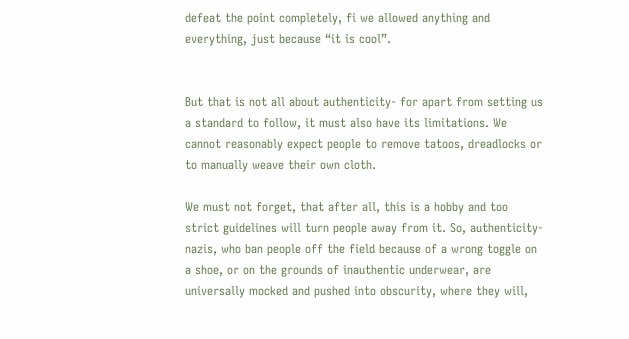defeat the point completely, fi we allowed anything and everything, just because “it is cool”.


But that is not all about authenticity- for apart from setting us a standard to follow, it must also have its limitations. We cannot reasonably expect people to remove tatoos, dreadlocks or to manually weave their own cloth.

We must not forget, that after all, this is a hobby and too strict guidelines will turn people away from it. So, authenticity-nazis, who ban people off the field because of a wrong toggle on a shoe, or on the grounds of inauthentic underwear, are universally mocked and pushed into obscurity, where they will,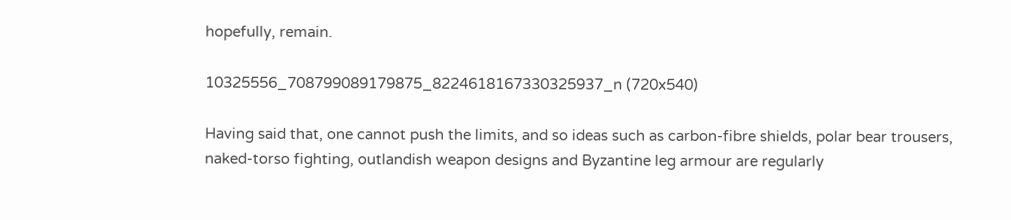hopefully, remain.

10325556_708799089179875_8224618167330325937_n (720x540)

Having said that, one cannot push the limits, and so ideas such as carbon-fibre shields, polar bear trousers, naked-torso fighting, outlandish weapon designs and Byzantine leg armour are regularly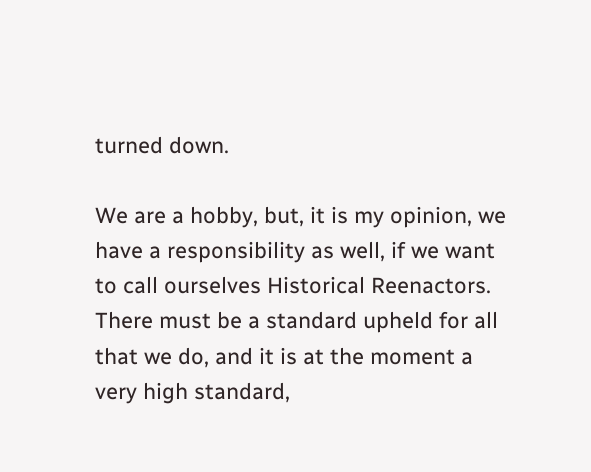turned down.

We are a hobby, but, it is my opinion, we have a responsibility as well, if we want to call ourselves Historical Reenactors. There must be a standard upheld for all that we do, and it is at the moment a very high standard,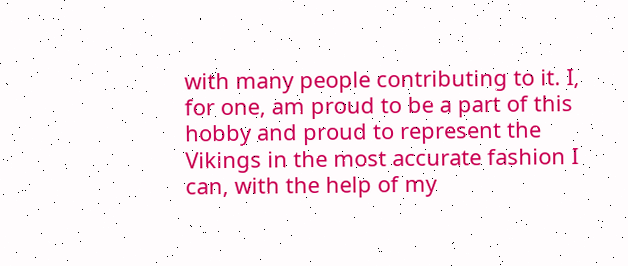with many people contributing to it. I, for one, am proud to be a part of this hobby and proud to represent the Vikings in the most accurate fashion I can, with the help of my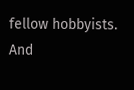fellow hobbyists. And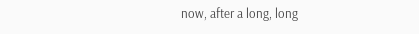now, after a long, long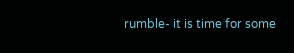rumble- it is time for some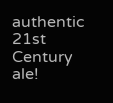authentic 21st Century ale!